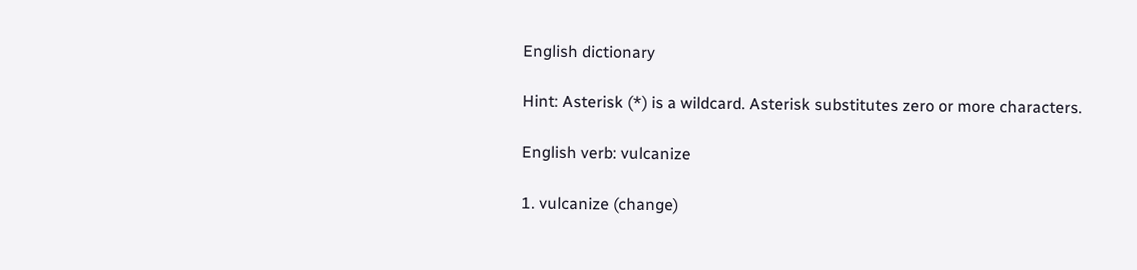English dictionary

Hint: Asterisk (*) is a wildcard. Asterisk substitutes zero or more characters.

English verb: vulcanize

1. vulcanize (change)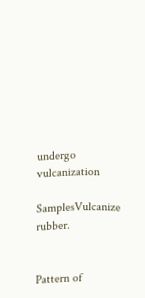undergo vulcanization

SamplesVulcanize rubber.


Pattern of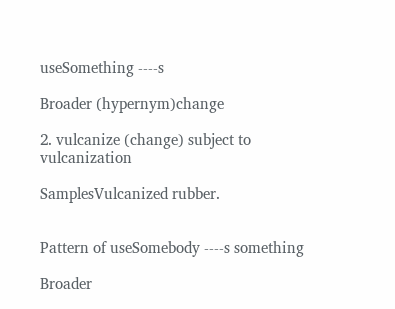useSomething ----s

Broader (hypernym)change

2. vulcanize (change) subject to vulcanization

SamplesVulcanized rubber.


Pattern of useSomebody ----s something

Broader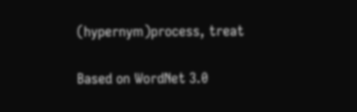(hypernym)process, treat

Based on WordNet 3.0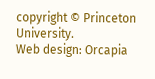copyright © Princeton University.
Web design: Orcapia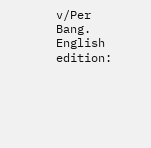v/Per Bang. English edition: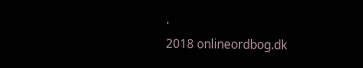.
2018 onlineordbog.dk